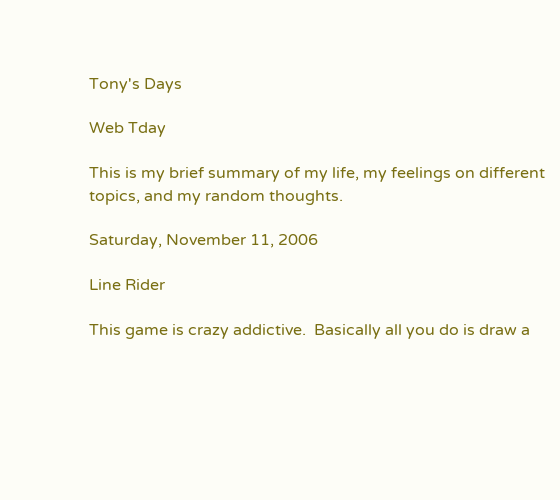Tony's Days

Web Tday

This is my brief summary of my life, my feelings on different topics, and my random thoughts.

Saturday, November 11, 2006

Line Rider

This game is crazy addictive.  Basically all you do is draw a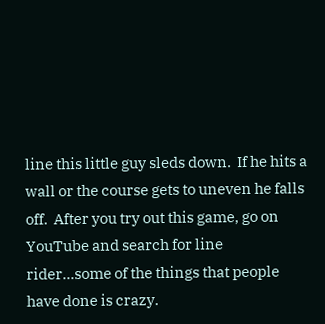line this little guy sleds down.  If he hits a wall or the course gets to uneven he falls off.  After you try out this game, go on YouTube and search for line rider...some of the things that people have done is crazy.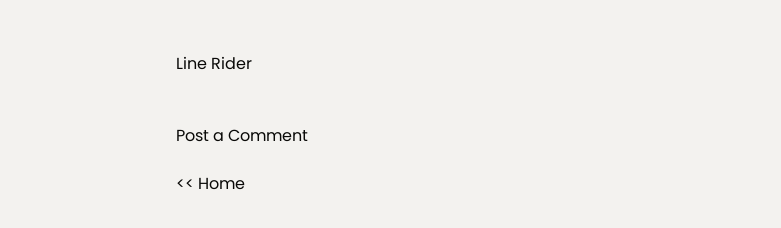Line Rider


Post a Comment

<< Home